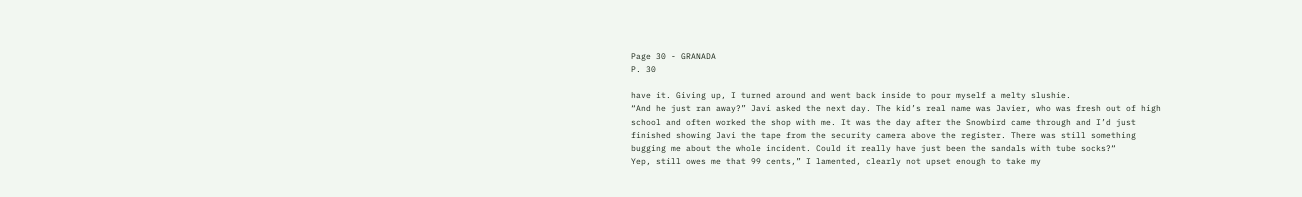Page 30 - GRANADA
P. 30

have it. Giving up, I turned around and went back inside to pour myself a melty slushie.
“And he just ran away?” Javi asked the next day. The kid’s real name was Javier, who was fresh out of high school and often worked the shop with me. It was the day after the Snowbird came through and I’d just finished showing Javi the tape from the security camera above the register. There was still something bugging me about the whole incident. Could it really have just been the sandals with tube socks?“
Yep, still owes me that 99 cents,” I lamented, clearly not upset enough to take my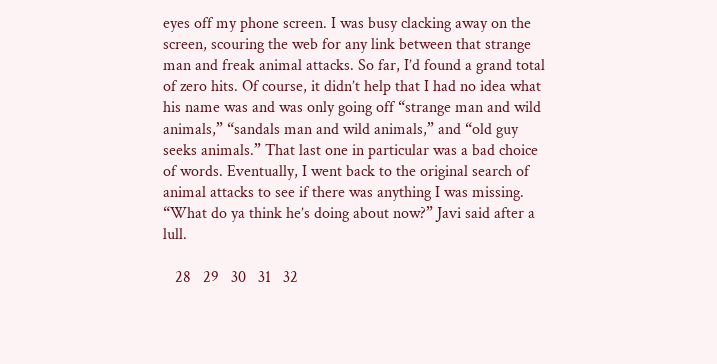eyes off my phone screen. I was busy clacking away on the screen, scouring the web for any link between that strange man and freak animal attacks. So far, I’d found a grand total of zero hits. Of course, it didn’t help that I had no idea what his name was and was only going off “strange man and wild animals,” “sandals man and wild animals,” and “old guy seeks animals.” That last one in particular was a bad choice of words. Eventually, I went back to the original search of animal attacks to see if there was anything I was missing.
“What do ya think he’s doing about now?” Javi said after a lull.

   28   29   30   31   32